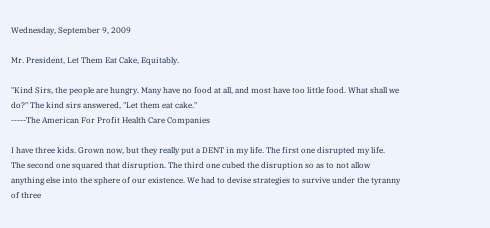Wednesday, September 9, 2009

Mr. President, Let Them Eat Cake, Equitably.

"Kind Sirs, the people are hungry. Many have no food at all, and most have too little food. What shall we do?" The kind sirs answered, "Let them eat cake."
-----The American For Profit Health Care Companies

I have three kids. Grown now, but they really put a DENT in my life. The first one disrupted my life. The second one squared that disruption. The third one cubed the disruption so as to not allow anything else into the sphere of our existence. We had to devise strategies to survive under the tyranny of three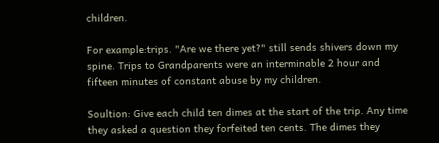children.

For example:trips. "Are we there yet?" still sends shivers down my spine. Trips to Grandparents were an interminable 2 hour and fifteen minutes of constant abuse by my children.

Soultion: Give each child ten dimes at the start of the trip. Any time they asked a question they forfeited ten cents. The dimes they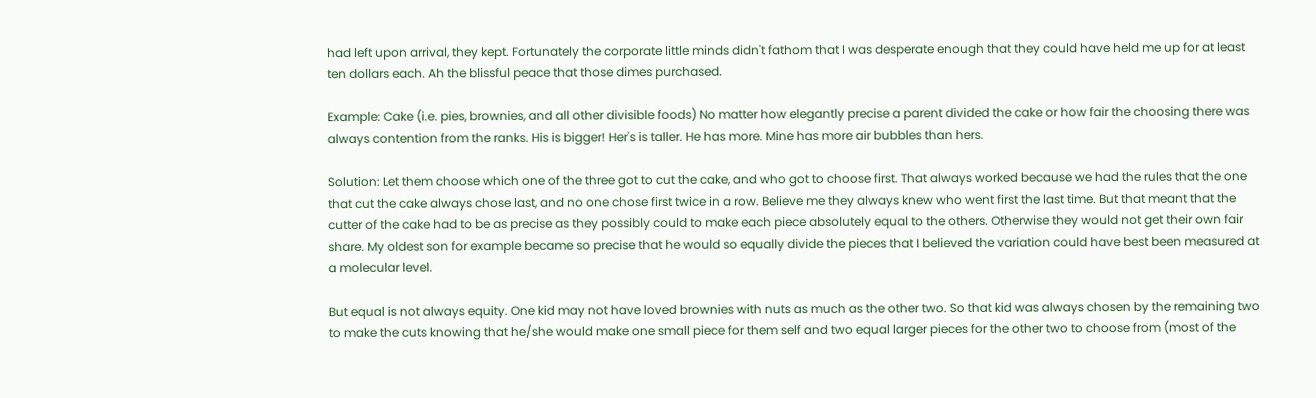had left upon arrival, they kept. Fortunately the corporate little minds didn't fathom that I was desperate enough that they could have held me up for at least ten dollars each. Ah the blissful peace that those dimes purchased.

Example: Cake (i.e. pies, brownies, and all other divisible foods) No matter how elegantly precise a parent divided the cake or how fair the choosing there was always contention from the ranks. His is bigger! Her's is taller. He has more. Mine has more air bubbles than hers.

Solution: Let them choose which one of the three got to cut the cake, and who got to choose first. That always worked because we had the rules that the one that cut the cake always chose last, and no one chose first twice in a row. Believe me they always knew who went first the last time. But that meant that the cutter of the cake had to be as precise as they possibly could to make each piece absolutely equal to the others. Otherwise they would not get their own fair share. My oldest son for example became so precise that he would so equally divide the pieces that I believed the variation could have best been measured at a molecular level.

But equal is not always equity. One kid may not have loved brownies with nuts as much as the other two. So that kid was always chosen by the remaining two to make the cuts knowing that he/she would make one small piece for them self and two equal larger pieces for the other two to choose from (most of the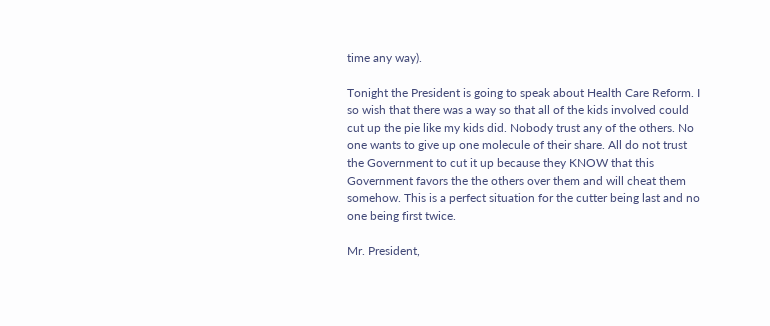time any way).

Tonight the President is going to speak about Health Care Reform. I so wish that there was a way so that all of the kids involved could cut up the pie like my kids did. Nobody trust any of the others. No one wants to give up one molecule of their share. All do not trust the Government to cut it up because they KNOW that this Government favors the the others over them and will cheat them somehow. This is a perfect situation for the cutter being last and no one being first twice.

Mr. President,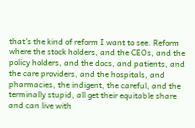that's the kind of reform I want to see. Reform where the stock holders, and the CEOs, and the policy holders, and the docs, and patients, and the care providers, and the hospitals, and pharmacies, the indigent, the careful, and the terminally stupid, all get their equitable share and can live with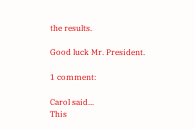the results.

Good luck Mr. President.

1 comment:

Carol said...
This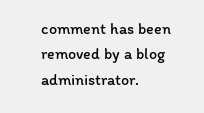comment has been removed by a blog administrator.